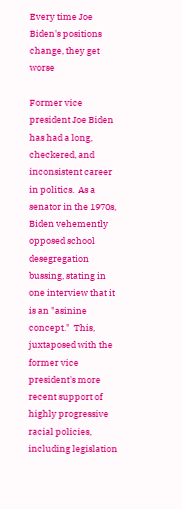Every time Joe Biden's positions change, they get worse

Former vice president Joe Biden has had a long, checkered, and inconsistent career in politics.  As a senator in the 1970s, Biden vehemently opposed school desegregation bussing, stating in one interview that it is an "asinine concept."  This, juxtaposed with the former vice president's more recent support of highly progressive racial policies, including legislation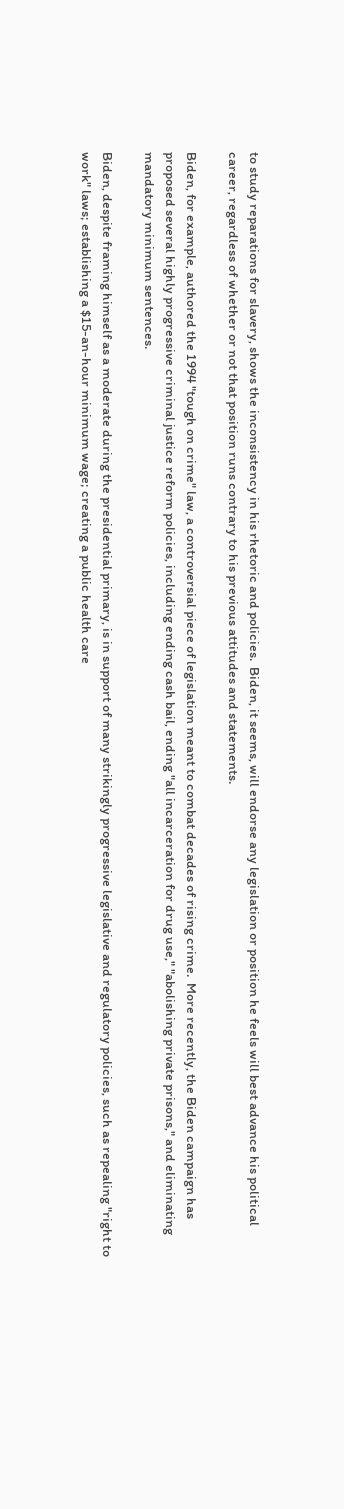to study reparations for slavery, shows the inconsistency in his rhetoric and policies.  Biden, it seems, will endorse any legislation or position he feels will best advance his political career, regardless of whether or not that position runs contrary to his previous attitudes and statements.

Biden, for example, authored the 1994 "tough on crime" law, a controversial piece of legislation meant to combat decades of rising crime.  More recently, the Biden campaign has proposed several highly progressive criminal justice reform policies, including ending cash bail, ending "all incarceration for drug use," "abolishing private prisons," and eliminating mandatory minimum sentences.

Biden, despite framing himself as a moderate during the presidential primary, is in support of many strikingly progressive legislative and regulatory policies, such as repealing "right to work" laws; establishing a $15-an-hour minimum wage; creating a public health care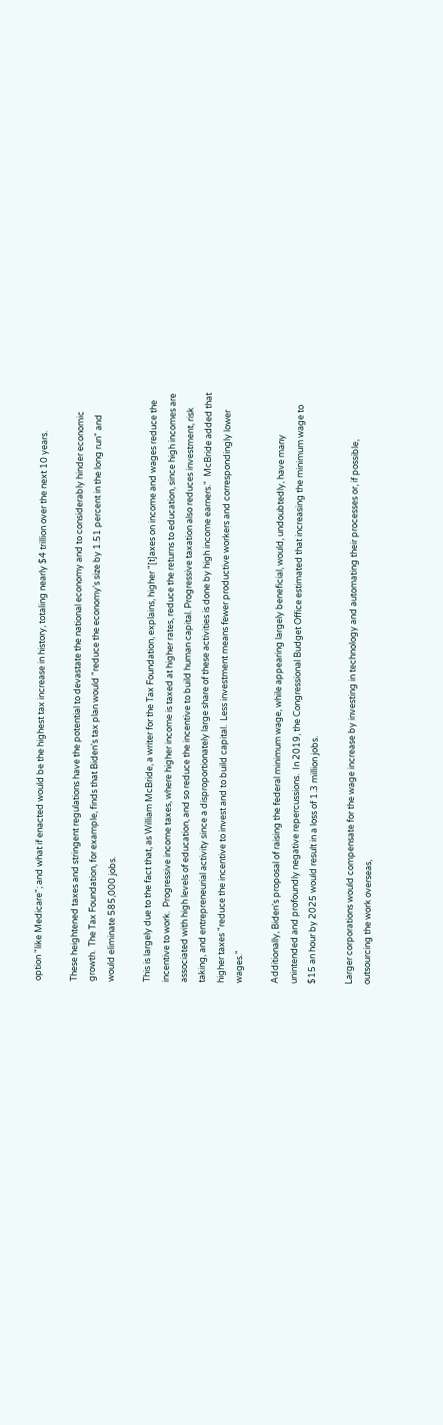option "like Medicare"; and what if enacted would be the highest tax increase in history, totaling nearly $4 trillion over the next 10 years.

These heightened taxes and stringent regulations have the potential to devastate the national economy and to considerably hinder economic growth.  The Tax Foundation, for example, finds that Biden's tax plan would "reduce the economy's size by 1.51 percent in the long run" and would eliminate 585,000 jobs.

This is largely due to the fact that, as William McBride, a writer for the Tax Foundation, explains, higher "[t]axes on income and wages reduce the incentive to work.  Progressive income taxes, where higher income is taxed at higher rates, reduce the returns to education, since high incomes are associated with high levels of education, and so reduce the incentive to build human capital. Progressive taxation also reduces investment, risk taking, and entrepreneurial activity since a disproportionately large share of these activities is done by high income earners."  McBride added that higher taxes "reduce the incentive to invest and to build capital.  Less investment means fewer productive workers and correspondingly lower wages."

Additionally, Biden's proposal of raising the federal minimum wage, while appearing largely beneficial, would, undoubtedly, have many unintended and profoundly negative repercussions.  In 2019, the Congressional Budget Office estimated that increasing the minimum wage to $15 an hour by 2025 would result in a loss of 1.3 million jobs.

Larger corporations would compensate for the wage increase by investing in technology and automating their processes or, if possible, outsourcing the work overseas,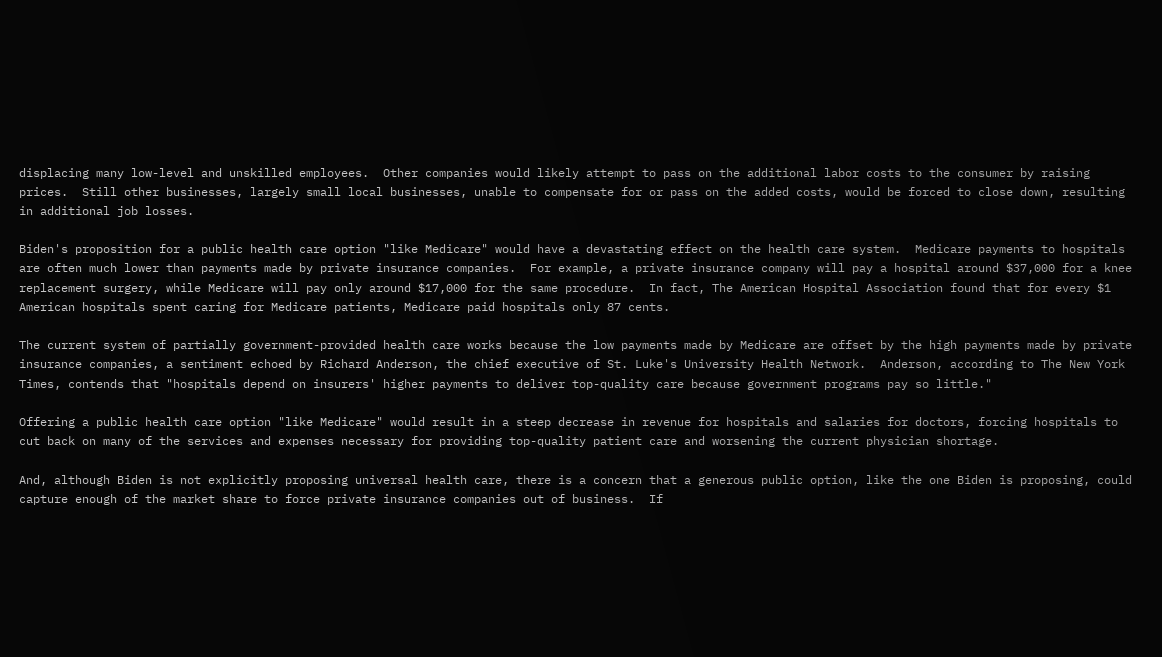displacing many low-level and unskilled employees.  Other companies would likely attempt to pass on the additional labor costs to the consumer by raising prices.  Still other businesses, largely small local businesses, unable to compensate for or pass on the added costs, would be forced to close down, resulting in additional job losses.

Biden's proposition for a public health care option "like Medicare" would have a devastating effect on the health care system.  Medicare payments to hospitals are often much lower than payments made by private insurance companies.  For example, a private insurance company will pay a hospital around $37,000 for a knee replacement surgery, while Medicare will pay only around $17,000 for the same procedure.  In fact, The American Hospital Association found that for every $1 American hospitals spent caring for Medicare patients, Medicare paid hospitals only 87 cents.

The current system of partially government-provided health care works because the low payments made by Medicare are offset by the high payments made by private insurance companies, a sentiment echoed by Richard Anderson, the chief executive of St. Luke's University Health Network.  Anderson, according to The New York Times, contends that "hospitals depend on insurers' higher payments to deliver top-quality care because government programs pay so little."

Offering a public health care option "like Medicare" would result in a steep decrease in revenue for hospitals and salaries for doctors, forcing hospitals to cut back on many of the services and expenses necessary for providing top-quality patient care and worsening the current physician shortage.

And, although Biden is not explicitly proposing universal health care, there is a concern that a generous public option, like the one Biden is proposing, could capture enough of the market share to force private insurance companies out of business.  If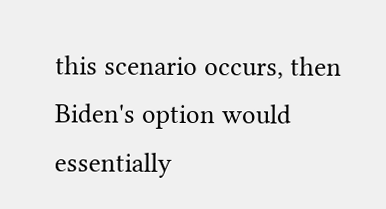this scenario occurs, then Biden's option would essentially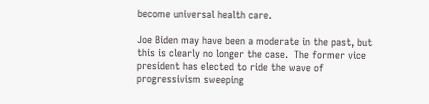become universal health care.

Joe Biden may have been a moderate in the past, but this is clearly no longer the case.  The former vice president has elected to ride the wave of progressivism sweeping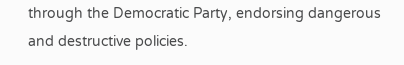through the Democratic Party, endorsing dangerous and destructive policies.